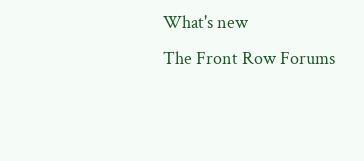What's new
The Front Row Forums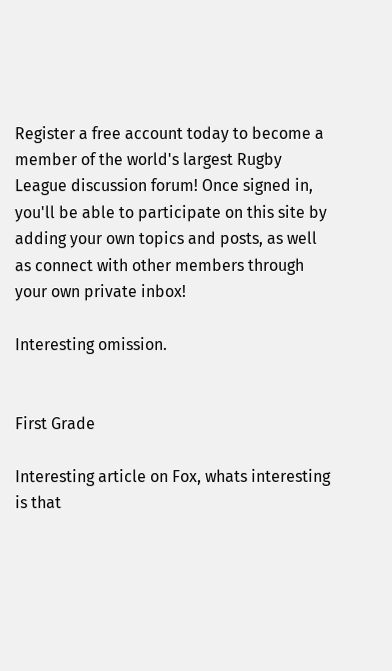Register a free account today to become a member of the world's largest Rugby League discussion forum! Once signed in, you'll be able to participate on this site by adding your own topics and posts, as well as connect with other members through your own private inbox!

Interesting omission.


First Grade

Interesting article on Fox, whats interesting is that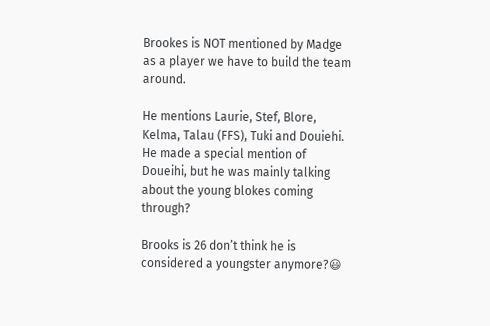Brookes is NOT mentioned by Madge as a player we have to build the team around.

He mentions Laurie, Stef, Blore, Kelma, Talau (FFS), Tuki and Douiehi.
He made a special mention of Doueihi, but he was mainly talking about the young blokes coming through?

Brooks is 26 don’t think he is considered a youngster anymore?😃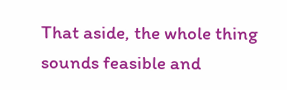That aside, the whole thing sounds feasible and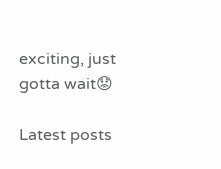exciting, just gotta wait😟

Latest posts